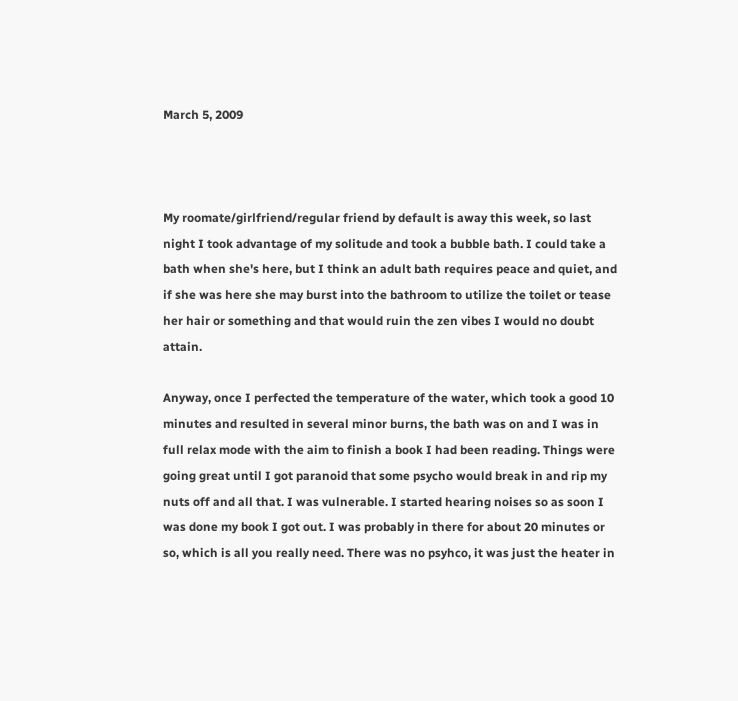March 5, 2009



My roomate/girlfriend/regular friend by default is away this week, so last night I took advantage of my solitude and took a bubble bath. I could take a bath when she's here, but I think an adult bath requires peace and quiet, and if she was here she may burst into the bathroom to utilize the toilet or tease her hair or something and that would ruin the zen vibes I would no doubt attain.

Anyway, once I perfected the temperature of the water, which took a good 10 minutes and resulted in several minor burns, the bath was on and I was in full relax mode with the aim to finish a book I had been reading. Things were going great until I got paranoid that some psycho would break in and rip my nuts off and all that. I was vulnerable. I started hearing noises so as soon I was done my book I got out. I was probably in there for about 20 minutes or so, which is all you really need. There was no psyhco, it was just the heater in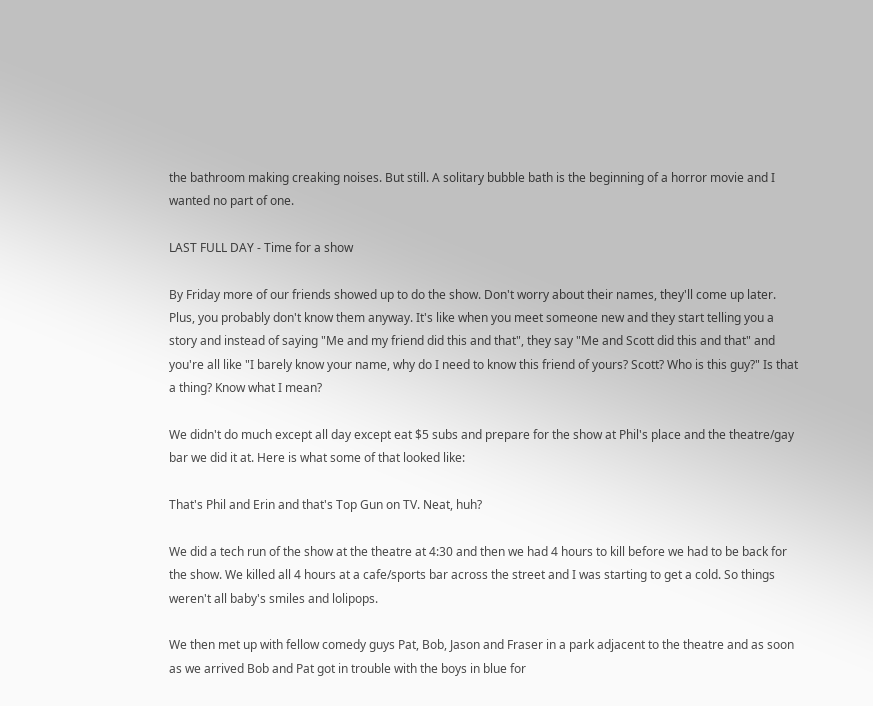the bathroom making creaking noises. But still. A solitary bubble bath is the beginning of a horror movie and I wanted no part of one.

LAST FULL DAY - Time for a show

By Friday more of our friends showed up to do the show. Don't worry about their names, they'll come up later. Plus, you probably don't know them anyway. It's like when you meet someone new and they start telling you a story and instead of saying "Me and my friend did this and that", they say "Me and Scott did this and that" and you're all like "I barely know your name, why do I need to know this friend of yours? Scott? Who is this guy?" Is that a thing? Know what I mean?

We didn't do much except all day except eat $5 subs and prepare for the show at Phil's place and the theatre/gay bar we did it at. Here is what some of that looked like:

That's Phil and Erin and that's Top Gun on TV. Neat, huh?

We did a tech run of the show at the theatre at 4:30 and then we had 4 hours to kill before we had to be back for the show. We killed all 4 hours at a cafe/sports bar across the street and I was starting to get a cold. So things weren't all baby's smiles and lolipops.

We then met up with fellow comedy guys Pat, Bob, Jason and Fraser in a park adjacent to the theatre and as soon as we arrived Bob and Pat got in trouble with the boys in blue for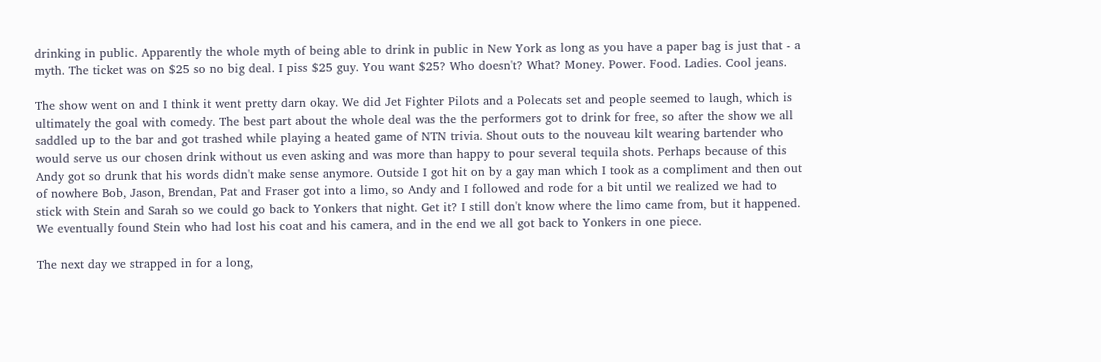drinking in public. Apparently the whole myth of being able to drink in public in New York as long as you have a paper bag is just that - a myth. The ticket was on $25 so no big deal. I piss $25 guy. You want $25? Who doesn't? What? Money. Power. Food. Ladies. Cool jeans.

The show went on and I think it went pretty darn okay. We did Jet Fighter Pilots and a Polecats set and people seemed to laugh, which is ultimately the goal with comedy. The best part about the whole deal was the the performers got to drink for free, so after the show we all saddled up to the bar and got trashed while playing a heated game of NTN trivia. Shout outs to the nouveau kilt wearing bartender who would serve us our chosen drink without us even asking and was more than happy to pour several tequila shots. Perhaps because of this Andy got so drunk that his words didn't make sense anymore. Outside I got hit on by a gay man which I took as a compliment and then out of nowhere Bob, Jason, Brendan, Pat and Fraser got into a limo, so Andy and I followed and rode for a bit until we realized we had to stick with Stein and Sarah so we could go back to Yonkers that night. Get it? I still don't know where the limo came from, but it happened. We eventually found Stein who had lost his coat and his camera, and in the end we all got back to Yonkers in one piece.

The next day we strapped in for a long,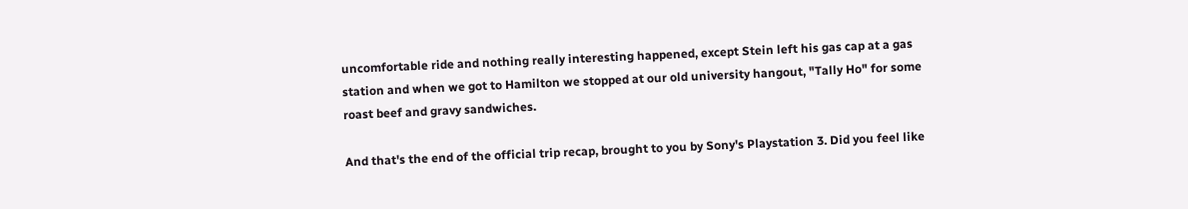uncomfortable ride and nothing really interesting happened, except Stein left his gas cap at a gas station and when we got to Hamilton we stopped at our old university hangout, "Tally Ho" for some roast beef and gravy sandwiches.

And that's the end of the official trip recap, brought to you by Sony's Playstation 3. Did you feel like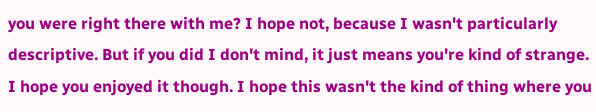you were right there with me? I hope not, because I wasn't particularly descriptive. But if you did I don't mind, it just means you're kind of strange. I hope you enjoyed it though. I hope this wasn't the kind of thing where you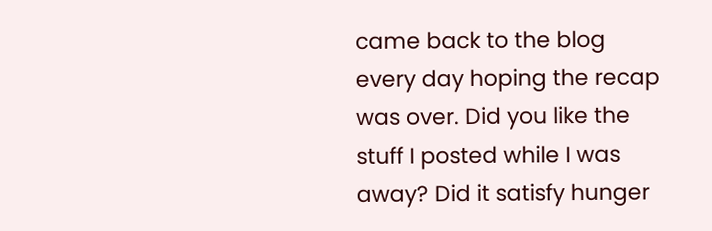came back to the blog every day hoping the recap was over. Did you like the stuff I posted while I was away? Did it satisfy hunger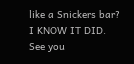like a Snickers bar? I KNOW IT DID. See you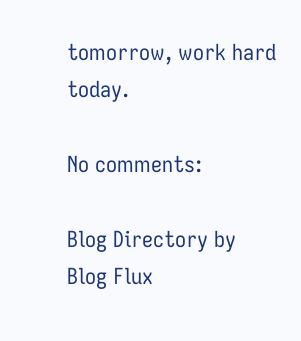tomorrow, work hard today.

No comments:

Blog Directory by Blog Flux